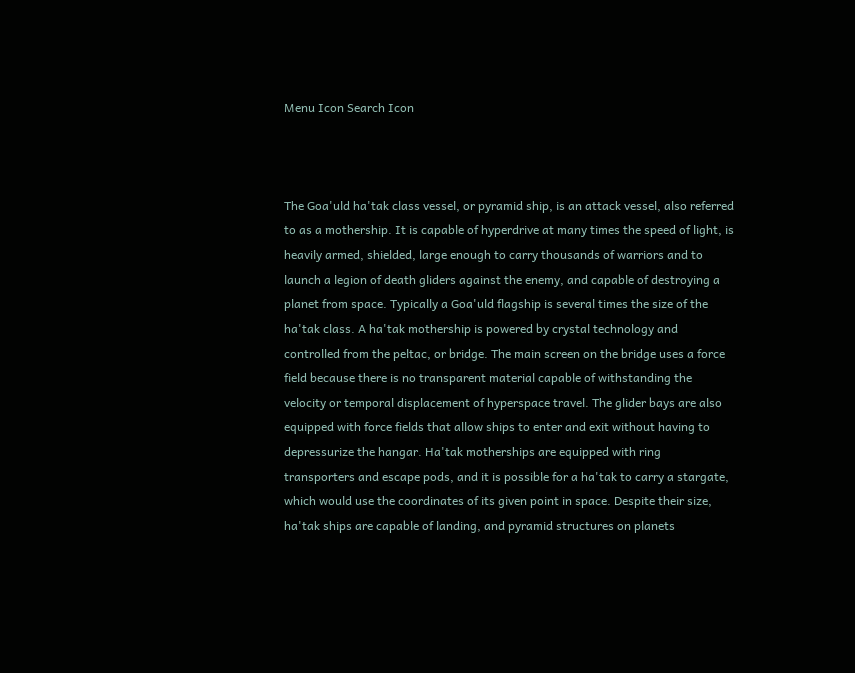Menu Icon Search Icon



The Goa'uld ha'tak class vessel, or pyramid ship, is an attack vessel, also referred to as a mothership. It is capable of hyperdrive at many times the speed of light, is heavily armed, shielded, large enough to carry thousands of warriors and to launch a legion of death gliders against the enemy, and capable of destroying a planet from space. Typically a Goa'uld flagship is several times the size of the ha'tak class. A ha'tak mothership is powered by crystal technology and controlled from the peltac, or bridge. The main screen on the bridge uses a force field because there is no transparent material capable of withstanding the velocity or temporal displacement of hyperspace travel. The glider bays are also equipped with force fields that allow ships to enter and exit without having to depressurize the hangar. Ha'tak motherships are equipped with ring transporters and escape pods, and it is possible for a ha'tak to carry a stargate, which would use the coordinates of its given point in space. Despite their size, ha'tak ships are capable of landing, and pyramid structures on planets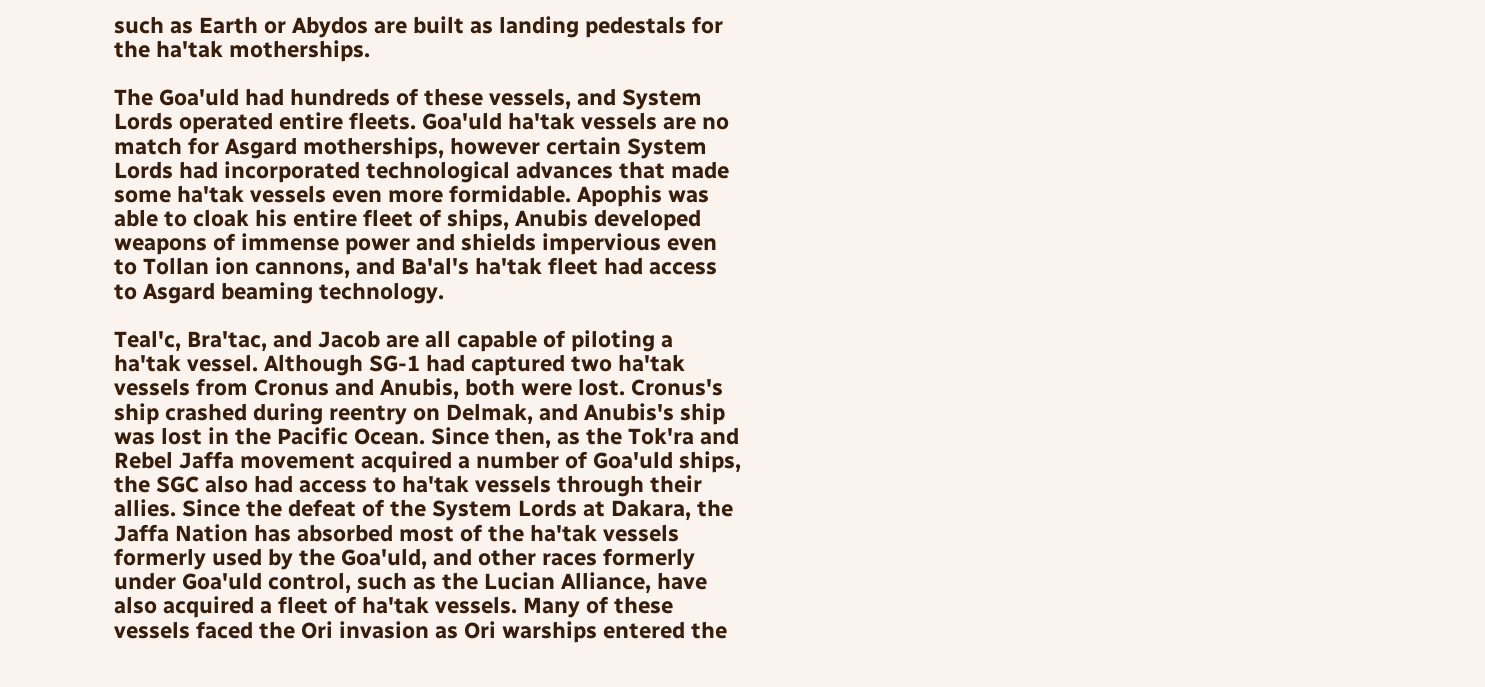such as Earth or Abydos are built as landing pedestals for the ha'tak motherships.

The Goa'uld had hundreds of these vessels, and System Lords operated entire fleets. Goa'uld ha'tak vessels are no match for Asgard motherships, however certain System Lords had incorporated technological advances that made some ha'tak vessels even more formidable. Apophis was able to cloak his entire fleet of ships, Anubis developed weapons of immense power and shields impervious even to Tollan ion cannons, and Ba'al's ha'tak fleet had access to Asgard beaming technology.

Teal'c, Bra'tac, and Jacob are all capable of piloting a ha'tak vessel. Although SG-1 had captured two ha'tak vessels from Cronus and Anubis, both were lost. Cronus's ship crashed during reentry on Delmak, and Anubis's ship was lost in the Pacific Ocean. Since then, as the Tok'ra and Rebel Jaffa movement acquired a number of Goa'uld ships, the SGC also had access to ha'tak vessels through their allies. Since the defeat of the System Lords at Dakara, the Jaffa Nation has absorbed most of the ha'tak vessels formerly used by the Goa'uld, and other races formerly under Goa'uld control, such as the Lucian Alliance, have also acquired a fleet of ha'tak vessels. Many of these vessels faced the Ori invasion as Ori warships entered the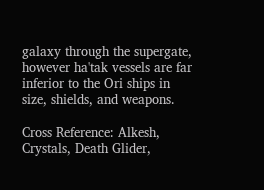galaxy through the supergate, however ha'tak vessels are far inferior to the Ori ships in size, shields, and weapons.

Cross Reference: Alkesh, Crystals, Death Glider,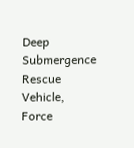Deep Submergence Rescue Vehicle, Force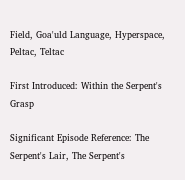Field, Goa'uld Language, Hyperspace, Peltac, Teltac

First Introduced: Within the Serpent's Grasp

Significant Episode Reference: The Serpent's Lair, The Serpent's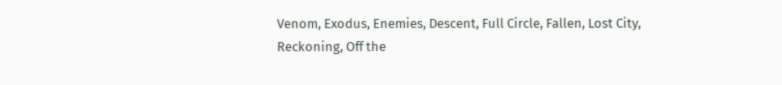Venom, Exodus, Enemies, Descent, Full Circle, Fallen, Lost City, Reckoning, Off the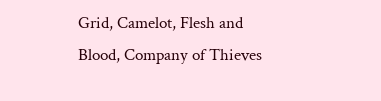Grid, Camelot, Flesh and Blood, Company of Thieves